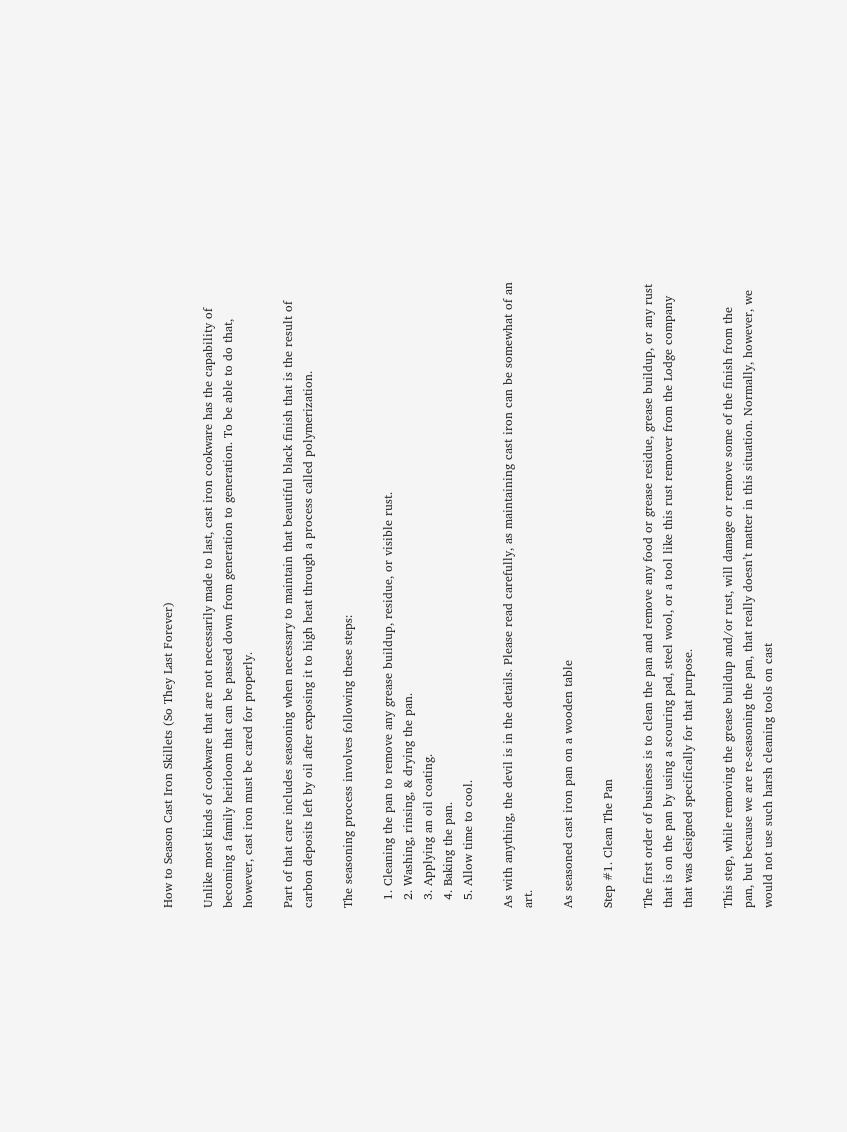How to Season Cast Iron Skillets (So They Last Forever)

Unlike most kinds of cookware that are not necessarily made to last, cast iron cookware has the capability of becoming a family heirloom that can be passed down from generation to generation. To be able to do that, however, cast iron must be cared for properly.

Part of that care includes seasoning when necessary to maintain that beautiful black finish that is the result of carbon deposits left by oil after exposing it to high heat through a process called polymerization.

The seasoning process involves following these steps:

  1. Cleaning the pan to remove any grease buildup, residue, or visible rust.
  2. Washing, rinsing, & drying the pan.
  3. Applying an oil coating.
  4. Baking the pan.
  5. Allow time to cool.

As with anything, the devil is in the details. Please read carefully, as maintaining cast iron can be somewhat of an art.

As seasoned cast iron pan on a wooden table

Step #1. Clean The Pan

The first order of business is to clean the pan and remove any food or grease residue, grease buildup, or any rust that is on the pan by using a scouring pad, steel wool, or a tool like this rust remover from the Lodge company that was designed specifically for that purpose.

This step, while removing the grease buildup and/or rust, will damage or remove some of the finish from the pan, but because we are re-seasoning the pan, that really doesn’t matter in this situation. Normally, however, we would not use such harsh cleaning tools on cast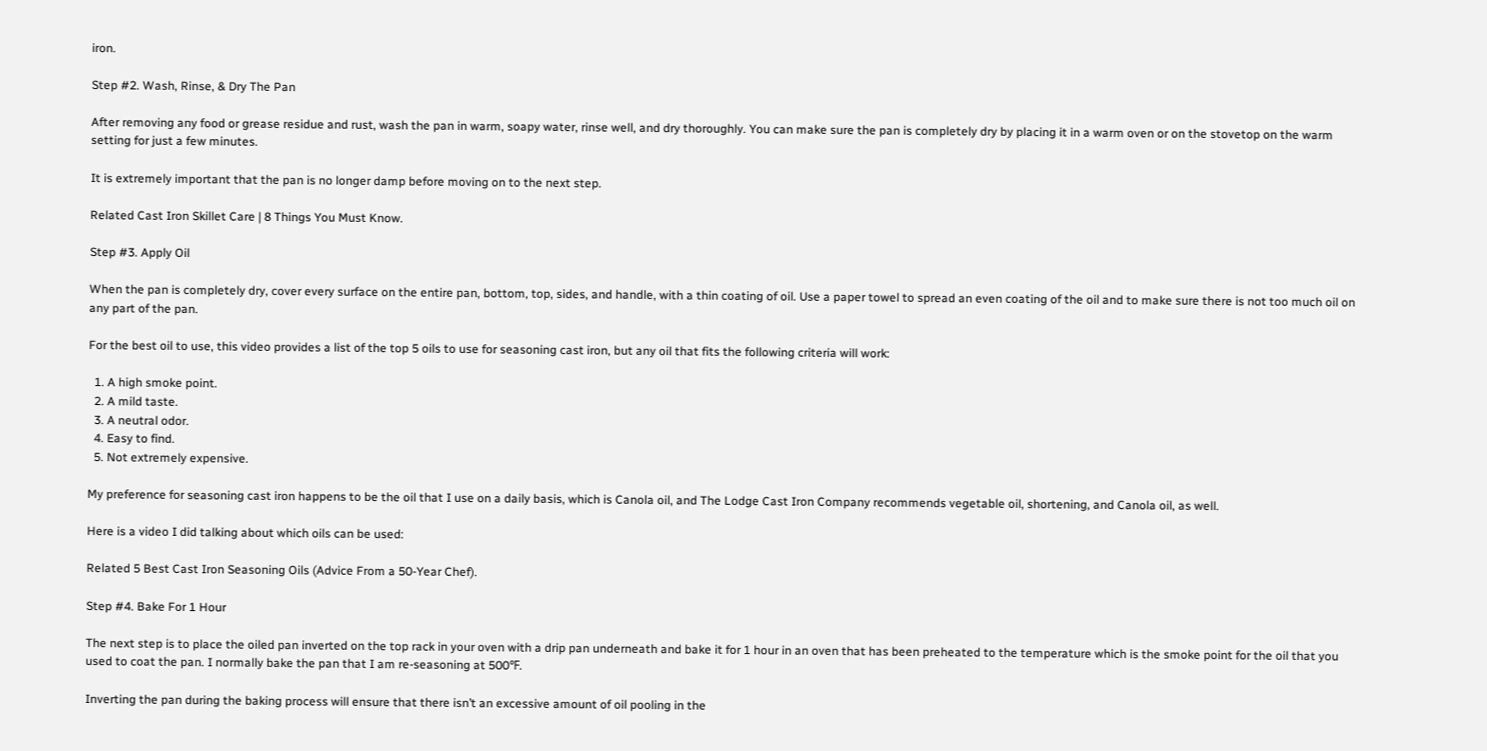iron.

Step #2. Wash, Rinse, & Dry The Pan

After removing any food or grease residue and rust, wash the pan in warm, soapy water, rinse well, and dry thoroughly. You can make sure the pan is completely dry by placing it in a warm oven or on the stovetop on the warm setting for just a few minutes.

It is extremely important that the pan is no longer damp before moving on to the next step.

Related Cast Iron Skillet Care | 8 Things You Must Know.

Step #3. Apply Oil

When the pan is completely dry, cover every surface on the entire pan, bottom, top, sides, and handle, with a thin coating of oil. Use a paper towel to spread an even coating of the oil and to make sure there is not too much oil on any part of the pan.

For the best oil to use, this video provides a list of the top 5 oils to use for seasoning cast iron, but any oil that fits the following criteria will work:

  1. A high smoke point.
  2. A mild taste.
  3. A neutral odor.
  4. Easy to find.
  5. Not extremely expensive.

My preference for seasoning cast iron happens to be the oil that I use on a daily basis, which is Canola oil, and The Lodge Cast Iron Company recommends vegetable oil, shortening, and Canola oil, as well.

Here is a video I did talking about which oils can be used:

Related 5 Best Cast Iron Seasoning Oils (Advice From a 50-Year Chef).

Step #4. Bake For 1 Hour

The next step is to place the oiled pan inverted on the top rack in your oven with a drip pan underneath and bake it for 1 hour in an oven that has been preheated to the temperature which is the smoke point for the oil that you used to coat the pan. I normally bake the pan that I am re-seasoning at 500℉.

Inverting the pan during the baking process will ensure that there isn’t an excessive amount of oil pooling in the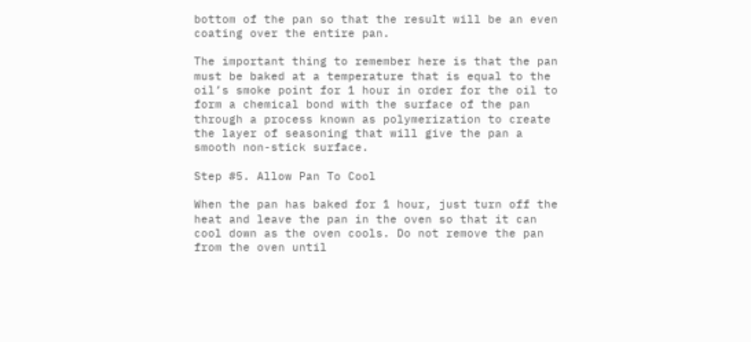bottom of the pan so that the result will be an even coating over the entire pan.

The important thing to remember here is that the pan must be baked at a temperature that is equal to the oil’s smoke point for 1 hour in order for the oil to form a chemical bond with the surface of the pan through a process known as polymerization to create the layer of seasoning that will give the pan a smooth non-stick surface.

Step #5. Allow Pan To Cool

When the pan has baked for 1 hour, just turn off the heat and leave the pan in the oven so that it can cool down as the oven cools. Do not remove the pan from the oven until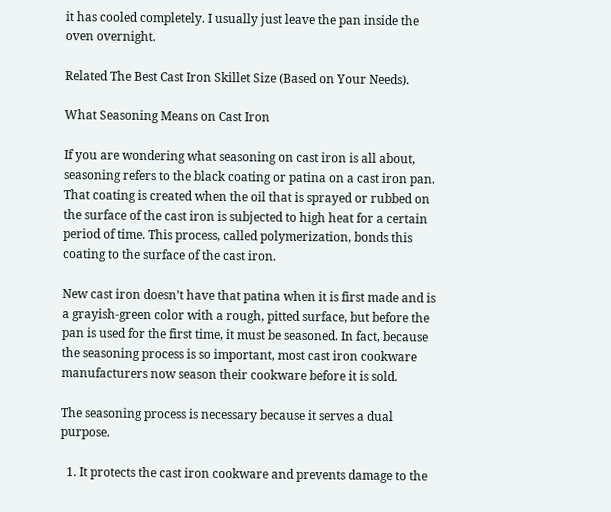it has cooled completely. I usually just leave the pan inside the oven overnight.

Related The Best Cast Iron Skillet Size (Based on Your Needs).

What Seasoning Means on Cast Iron

If you are wondering what seasoning on cast iron is all about, seasoning refers to the black coating or patina on a cast iron pan. That coating is created when the oil that is sprayed or rubbed on the surface of the cast iron is subjected to high heat for a certain period of time. This process, called polymerization, bonds this coating to the surface of the cast iron.

New cast iron doesn’t have that patina when it is first made and is a grayish-green color with a rough, pitted surface, but before the pan is used for the first time, it must be seasoned. In fact, because the seasoning process is so important, most cast iron cookware manufacturers now season their cookware before it is sold.

The seasoning process is necessary because it serves a dual purpose.

  1. It protects the cast iron cookware and prevents damage to the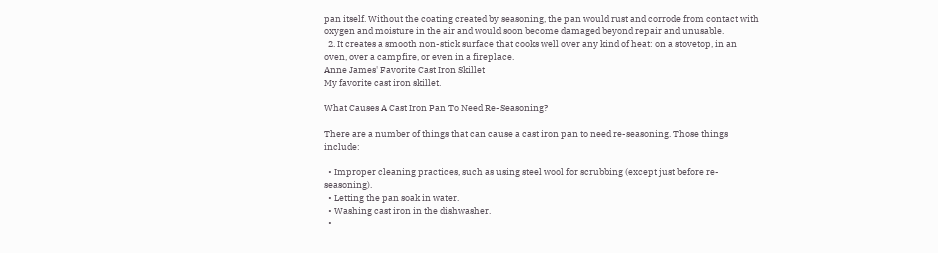pan itself. Without the coating created by seasoning, the pan would rust and corrode from contact with oxygen and moisture in the air and would soon become damaged beyond repair and unusable.
  2. It creates a smooth non-stick surface that cooks well over any kind of heat: on a stovetop, in an oven, over a campfire, or even in a fireplace.
Anne James' Favorite Cast Iron Skillet
My favorite cast iron skillet.

What Causes A Cast Iron Pan To Need Re-Seasoning?

There are a number of things that can cause a cast iron pan to need re-seasoning. Those things include:

  • Improper cleaning practices, such as using steel wool for scrubbing (except just before re-seasoning).
  • Letting the pan soak in water.
  • Washing cast iron in the dishwasher.
  •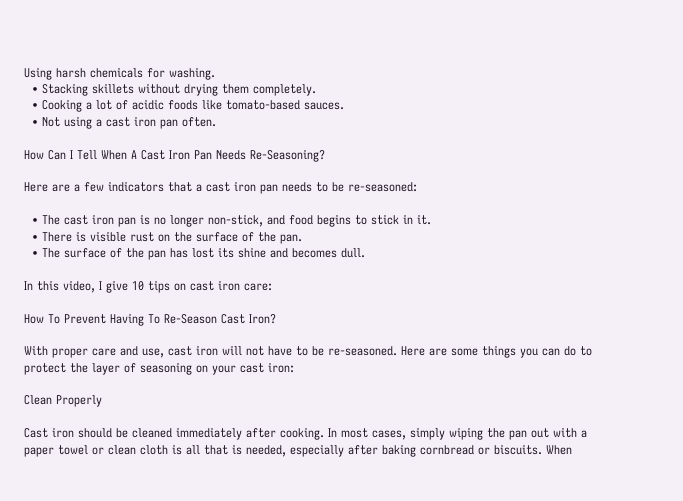Using harsh chemicals for washing.
  • Stacking skillets without drying them completely.
  • Cooking a lot of acidic foods like tomato-based sauces.
  • Not using a cast iron pan often.

How Can I Tell When A Cast Iron Pan Needs Re-Seasoning?

Here are a few indicators that a cast iron pan needs to be re-seasoned:

  • The cast iron pan is no longer non-stick, and food begins to stick in it.
  • There is visible rust on the surface of the pan.
  • The surface of the pan has lost its shine and becomes dull.

In this video, I give 10 tips on cast iron care:

How To Prevent Having To Re-Season Cast Iron?

With proper care and use, cast iron will not have to be re-seasoned. Here are some things you can do to protect the layer of seasoning on your cast iron:

Clean Properly

Cast iron should be cleaned immediately after cooking. In most cases, simply wiping the pan out with a paper towel or clean cloth is all that is needed, especially after baking cornbread or biscuits. When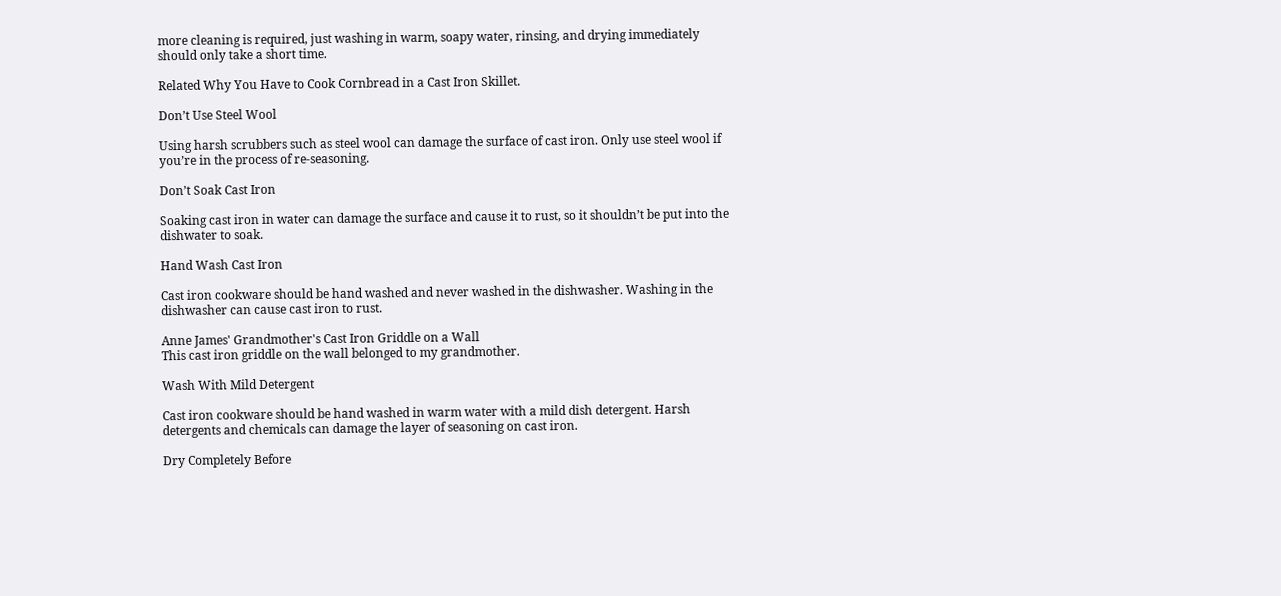more cleaning is required, just washing in warm, soapy water, rinsing, and drying immediately should only take a short time.

Related Why You Have to Cook Cornbread in a Cast Iron Skillet.

Don’t Use Steel Wool

Using harsh scrubbers such as steel wool can damage the surface of cast iron. Only use steel wool if you’re in the process of re-seasoning.

Don’t Soak Cast Iron

Soaking cast iron in water can damage the surface and cause it to rust, so it shouldn’t be put into the dishwater to soak.

Hand Wash Cast Iron

Cast iron cookware should be hand washed and never washed in the dishwasher. Washing in the dishwasher can cause cast iron to rust.

Anne James' Grandmother's Cast Iron Griddle on a Wall
This cast iron griddle on the wall belonged to my grandmother.

Wash With Mild Detergent

Cast iron cookware should be hand washed in warm water with a mild dish detergent. Harsh detergents and chemicals can damage the layer of seasoning on cast iron.

Dry Completely Before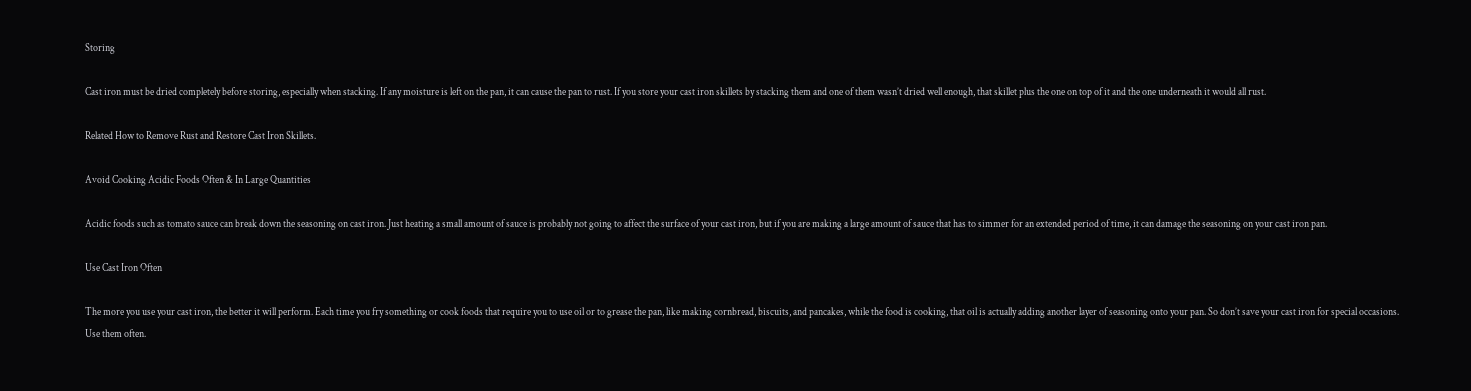Storing

Cast iron must be dried completely before storing, especially when stacking. If any moisture is left on the pan, it can cause the pan to rust. If you store your cast iron skillets by stacking them and one of them wasn’t dried well enough, that skillet plus the one on top of it and the one underneath it would all rust.

Related How to Remove Rust and Restore Cast Iron Skillets.

Avoid Cooking Acidic Foods Often & In Large Quantities

Acidic foods such as tomato sauce can break down the seasoning on cast iron. Just heating a small amount of sauce is probably not going to affect the surface of your cast iron, but if you are making a large amount of sauce that has to simmer for an extended period of time, it can damage the seasoning on your cast iron pan.

Use Cast Iron Often

The more you use your cast iron, the better it will perform. Each time you fry something or cook foods that require you to use oil or to grease the pan, like making cornbread, biscuits, and pancakes, while the food is cooking, that oil is actually adding another layer of seasoning onto your pan. So don’t save your cast iron for special occasions. Use them often.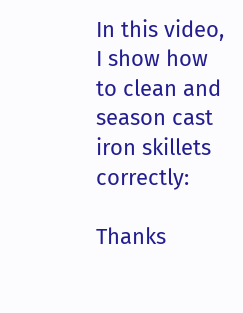In this video, I show how to clean and season cast iron skillets correctly:

Thanks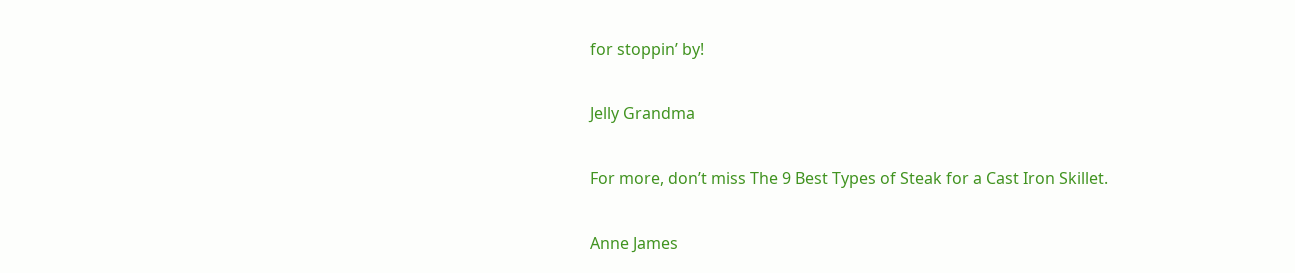for stoppin’ by!

Jelly Grandma

For more, don’t miss The 9 Best Types of Steak for a Cast Iron Skillet.

Anne James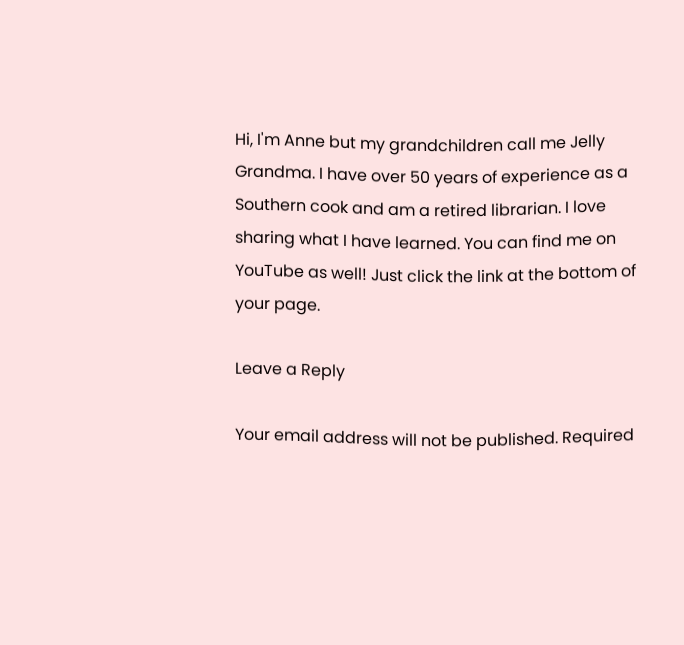Hi, I'm Anne but my grandchildren call me Jelly Grandma. I have over 50 years of experience as a Southern cook and am a retired librarian. I love sharing what I have learned. You can find me on YouTube as well! Just click the link at the bottom of your page.

Leave a Reply

Your email address will not be published. Required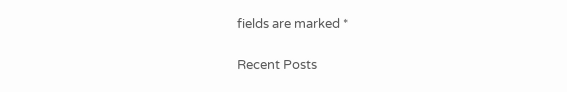fields are marked *

Recent Posts